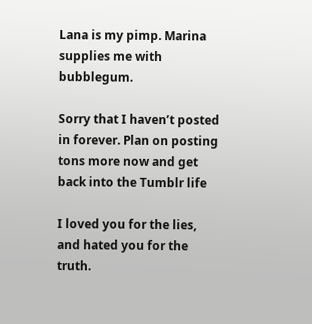Lana is my pimp. Marina supplies me with bubblegum.

Sorry that I haven’t posted in forever. Plan on posting tons more now and get back into the Tumblr life

I loved you for the lies, and hated you for the truth.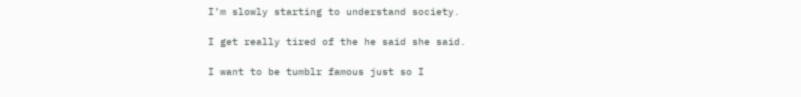I’m slowly starting to understand society.

I get really tired of the he said she said.

I want to be tumblr famous just so I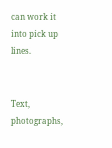can work it into pick up lines.


Text, photographs,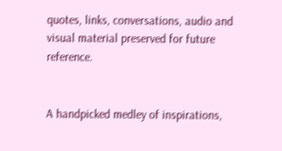quotes, links, conversations, audio and visual material preserved for future reference.


A handpicked medley of inspirations,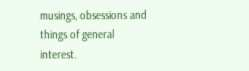musings, obsessions and things of general interest.